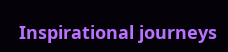Inspirational journeys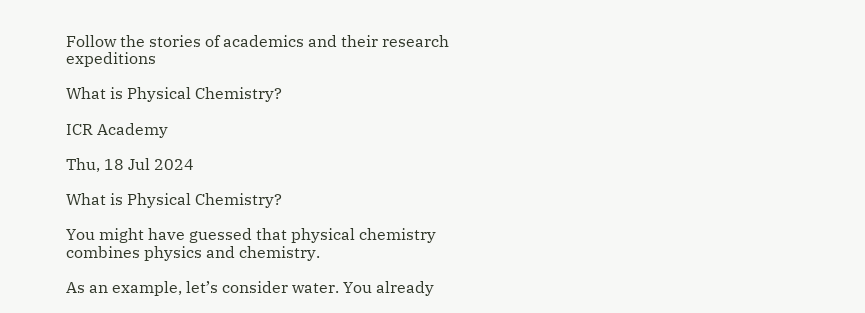Follow the stories of academics and their research expeditions

What is Physical Chemistry?

ICR Academy

Thu, 18 Jul 2024

What is Physical Chemistry?

You might have guessed that physical chemistry combines physics and chemistry.

As an example, let’s consider water. You already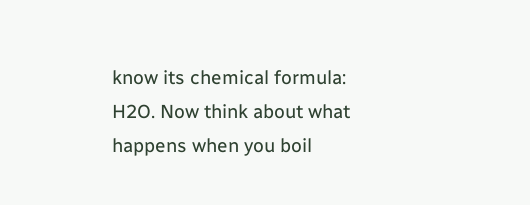know its chemical formula: H2O. Now think about what happens when you boil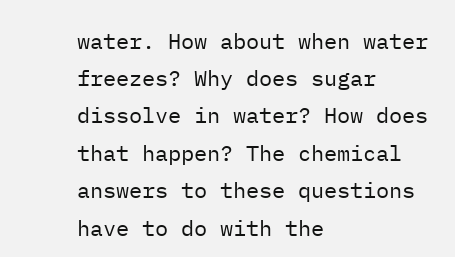water. How about when water freezes? Why does sugar dissolve in water? How does that happen? The chemical answers to these questions have to do with the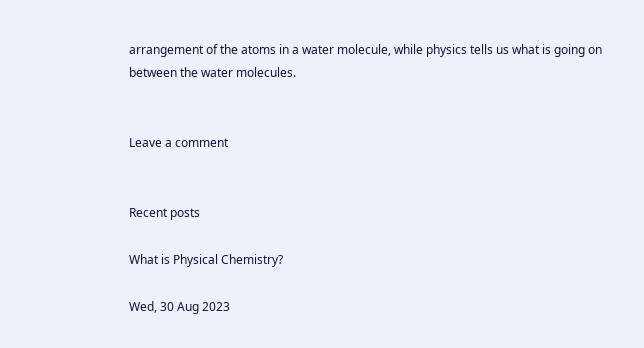arrangement of the atoms in a water molecule, while physics tells us what is going on between the water molecules.


Leave a comment


Recent posts

What is Physical Chemistry?

Wed, 30 Aug 2023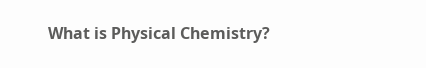What is Physical Chemistry?